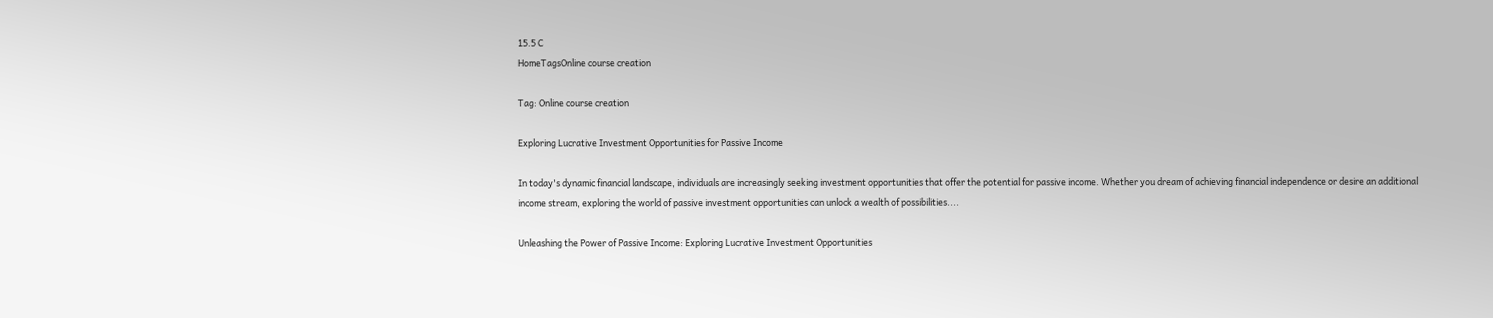15.5 C
HomeTagsOnline course creation

Tag: Online course creation

Exploring Lucrative Investment Opportunities for Passive Income

In today's dynamic financial landscape, individuals are increasingly seeking investment opportunities that offer the potential for passive income. Whether you dream of achieving financial independence or desire an additional income stream, exploring the world of passive investment opportunities can unlock a wealth of possibilities....

Unleashing the Power of Passive Income: Exploring Lucrative Investment Opportunities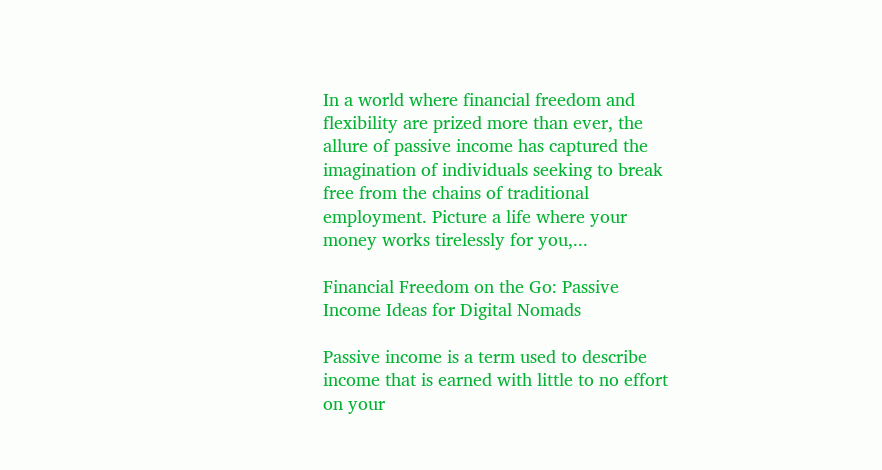In a world where financial freedom and flexibility are prized more than ever, the allure of passive income has captured the imagination of individuals seeking to break free from the chains of traditional employment. Picture a life where your money works tirelessly for you,...

Financial Freedom on the Go: Passive Income Ideas for Digital Nomads

Passive income is a term used to describe income that is earned with little to no effort on your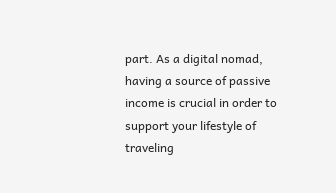part. As a digital nomad, having a source of passive income is crucial in order to support your lifestyle of traveling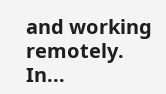and working remotely. In...